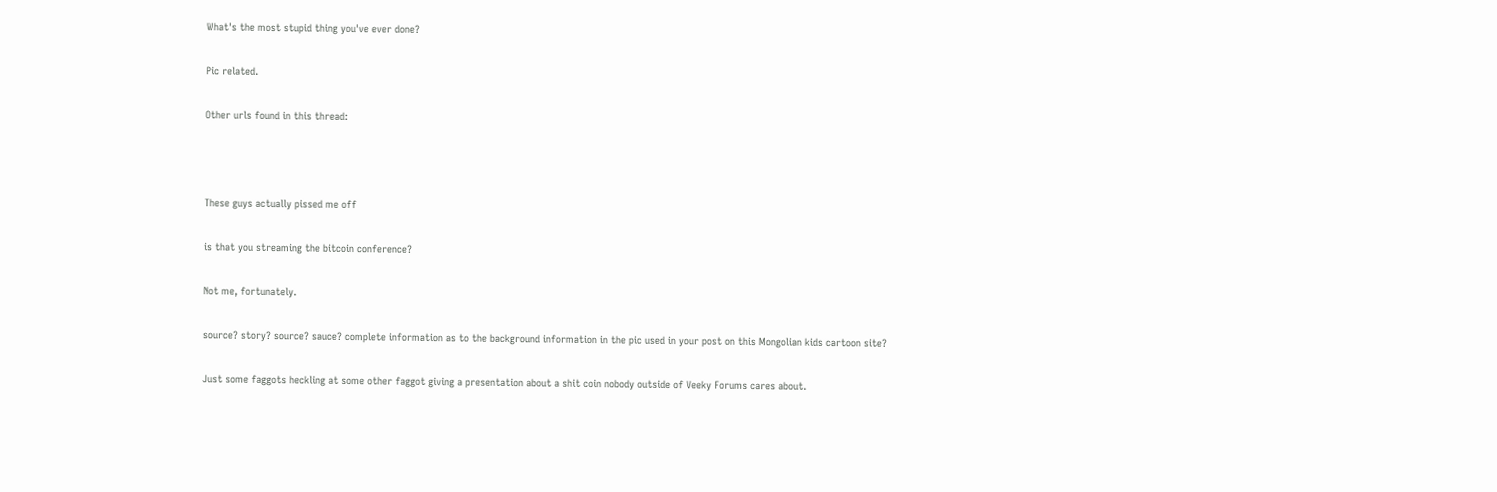What's the most stupid thing you've ever done?

Pic related.

Other urls found in this thread:



These guys actually pissed me off

is that you streaming the bitcoin conference?

Not me, fortunately.

source? story? source? sauce? complete information as to the background information in the pic used in your post on this Mongolian kids cartoon site?

Just some faggots heckling at some other faggot giving a presentation about a shit coin nobody outside of Veeky Forums cares about.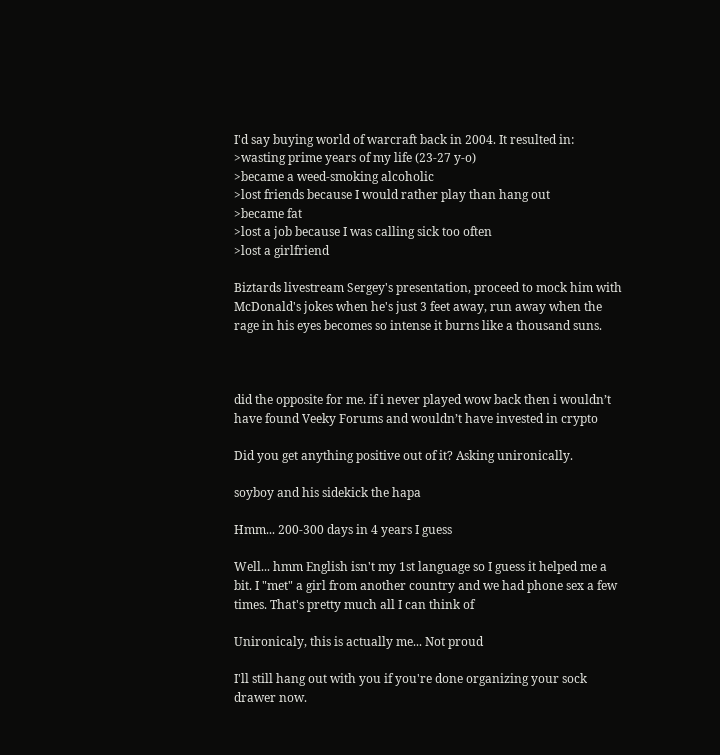I'd say buying world of warcraft back in 2004. It resulted in:
>wasting prime years of my life (23-27 y-o)
>became a weed-smoking alcoholic
>lost friends because I would rather play than hang out
>became fat
>lost a job because I was calling sick too often
>lost a girlfriend

Biztards livestream Sergey's presentation, proceed to mock him with McDonald's jokes when he's just 3 feet away, run away when the rage in his eyes becomes so intense it burns like a thousand suns.



did the opposite for me. if i never played wow back then i wouldn’t have found Veeky Forums and wouldn’t have invested in crypto

Did you get anything positive out of it? Asking unironically.

soyboy and his sidekick the hapa

Hmm... 200-300 days in 4 years I guess

Well... hmm English isn't my 1st language so I guess it helped me a bit. I "met" a girl from another country and we had phone sex a few times. That's pretty much all I can think of

Unironicaly, this is actually me... Not proud

I'll still hang out with you if you're done organizing your sock drawer now.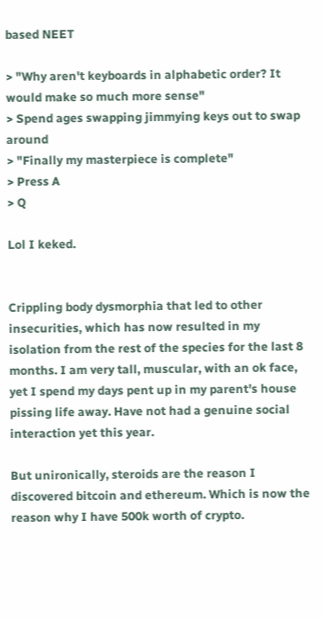based NEET

> "Why aren't keyboards in alphabetic order? It would make so much more sense"
> Spend ages swapping jimmying keys out to swap around
> "Finally my masterpiece is complete"
> Press A
> Q

Lol I keked.


Crippling body dysmorphia that led to other insecurities, which has now resulted in my isolation from the rest of the species for the last 8 months. I am very tall, muscular, with an ok face, yet I spend my days pent up in my parent's house pissing life away. Have not had a genuine social interaction yet this year.

But unironically, steroids are the reason I discovered bitcoin and ethereum. Which is now the reason why I have 500k worth of crypto.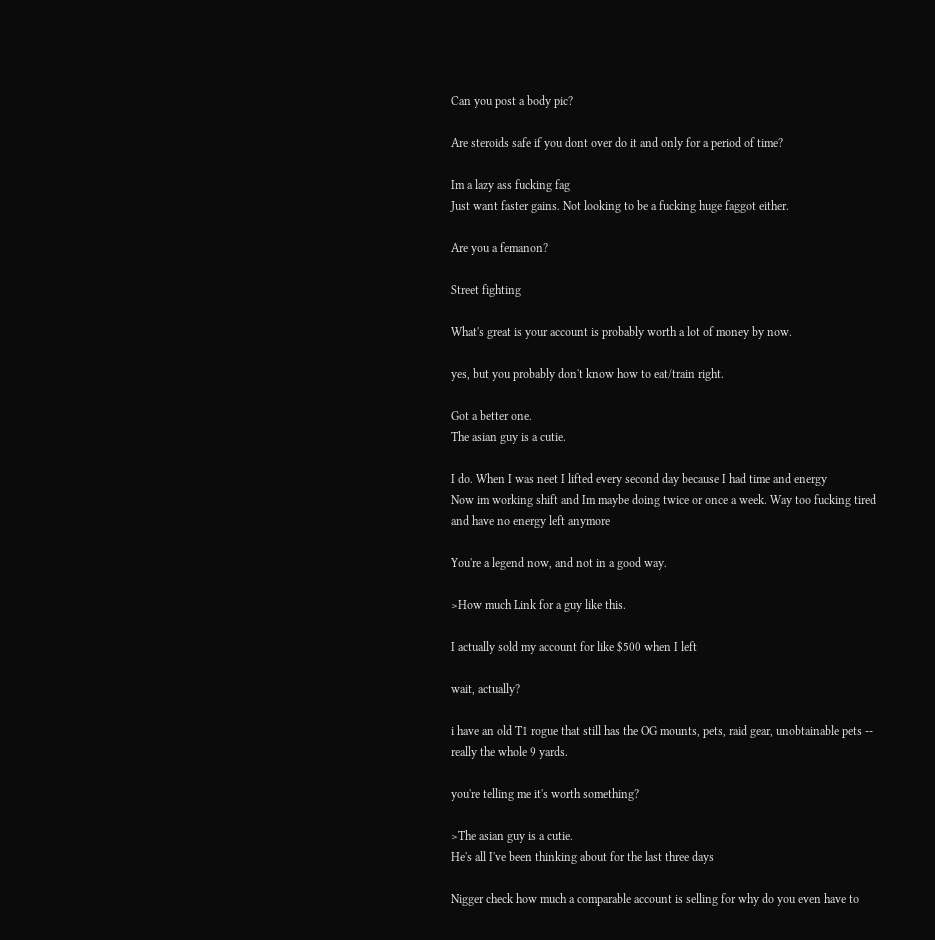Can you post a body pic?

Are steroids safe if you dont over do it and only for a period of time?

Im a lazy ass fucking fag
Just want faster gains. Not looking to be a fucking huge faggot either.

Are you a femanon?

Street fighting

What's great is your account is probably worth a lot of money by now.

yes, but you probably don't know how to eat/train right.

Got a better one.
The asian guy is a cutie.

I do. When I was neet I lifted every second day because I had time and energy
Now im working shift and Im maybe doing twice or once a week. Way too fucking tired and have no energy left anymore

You're a legend now, and not in a good way.

>How much Link for a guy like this.

I actually sold my account for like $500 when I left

wait, actually?

i have an old T1 rogue that still has the OG mounts, pets, raid gear, unobtainable pets -- really the whole 9 yards.

you're telling me it's worth something?

>The asian guy is a cutie.
He's all I've been thinking about for the last three days

Nigger check how much a comparable account is selling for why do you even have to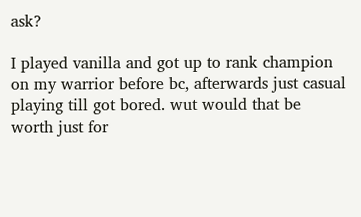ask?

I played vanilla and got up to rank champion on my warrior before bc, afterwards just casual playing till got bored. wut would that be worth just for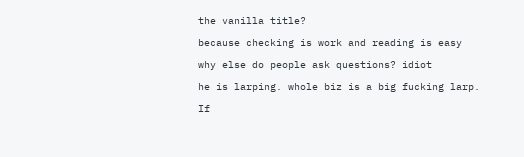the vanilla title?

because checking is work and reading is easy

why else do people ask questions? idiot

he is larping. whole biz is a big fucking larp.

If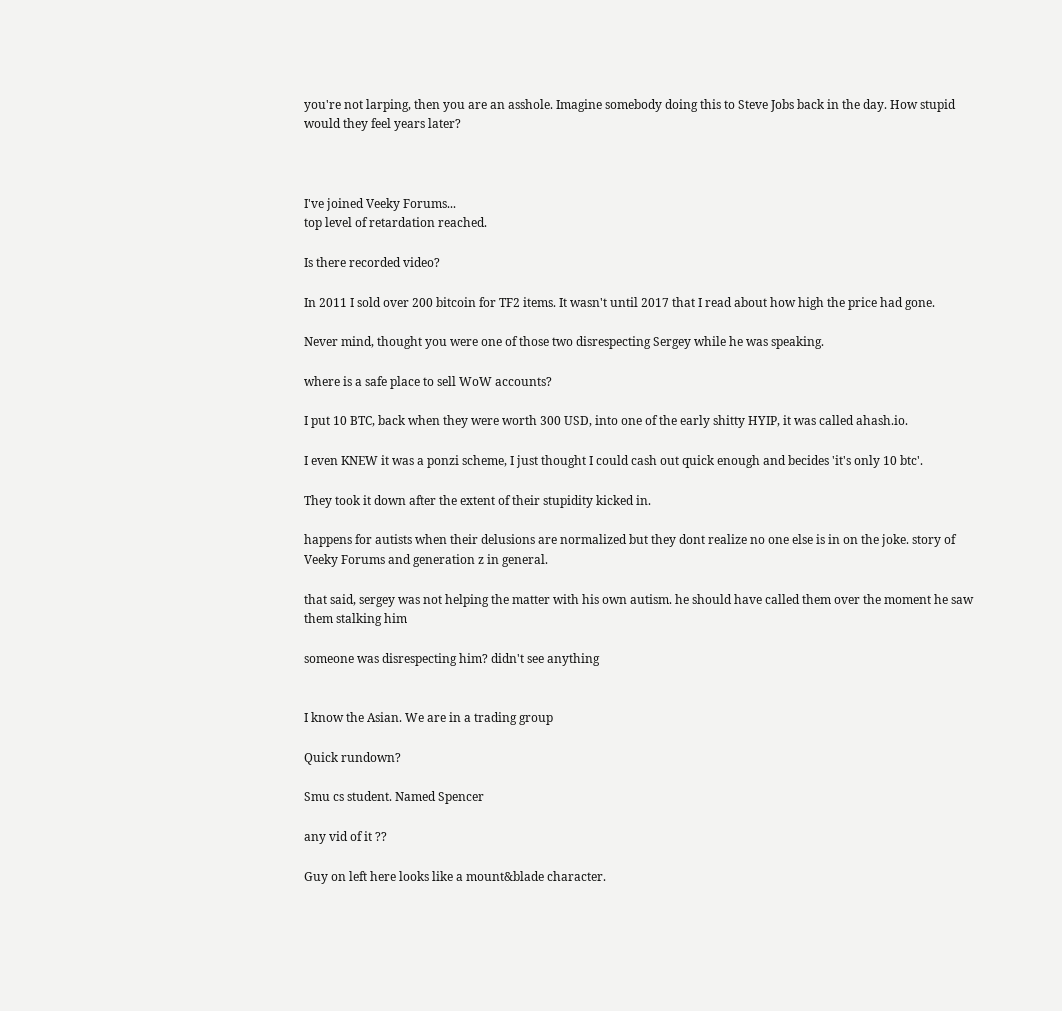you're not larping, then you are an asshole. Imagine somebody doing this to Steve Jobs back in the day. How stupid would they feel years later?



I've joined Veeky Forums...
top level of retardation reached.

Is there recorded video?

In 2011 I sold over 200 bitcoin for TF2 items. It wasn't until 2017 that I read about how high the price had gone.

Never mind, thought you were one of those two disrespecting Sergey while he was speaking.

where is a safe place to sell WoW accounts?

I put 10 BTC, back when they were worth 300 USD, into one of the early shitty HYIP, it was called ahash.io.

I even KNEW it was a ponzi scheme, I just thought I could cash out quick enough and becides 'it's only 10 btc'.

They took it down after the extent of their stupidity kicked in.

happens for autists when their delusions are normalized but they dont realize no one else is in on the joke. story of Veeky Forums and generation z in general.

that said, sergey was not helping the matter with his own autism. he should have called them over the moment he saw them stalking him

someone was disrespecting him? didn't see anything


I know the Asian. We are in a trading group

Quick rundown?

Smu cs student. Named Spencer

any vid of it ??

Guy on left here looks like a mount&blade character.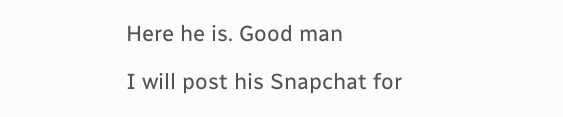Here he is. Good man

I will post his Snapchat for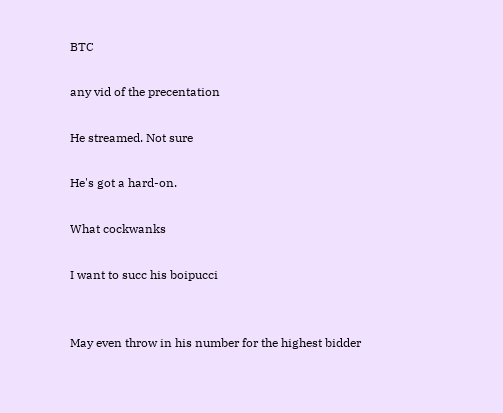BTC

any vid of the precentation

He streamed. Not sure

He's got a hard-on.

What cockwanks

I want to succ his boipucci


May even throw in his number for the highest bidder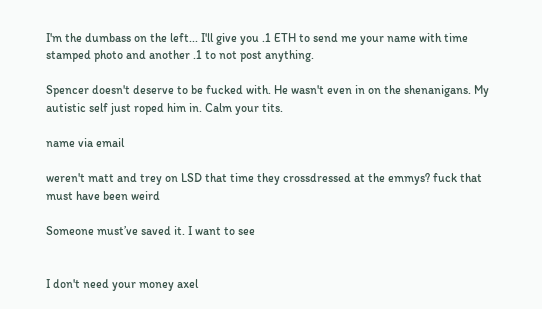I'm the dumbass on the left... I'll give you .1 ETH to send me your name with time stamped photo and another .1 to not post anything.

Spencer doesn't deserve to be fucked with. He wasn't even in on the shenanigans. My autistic self just roped him in. Calm your tits.

name via email

weren't matt and trey on LSD that time they crossdressed at the emmys? fuck that must have been weird

Someone must’ve saved it. I want to see


I don't need your money axel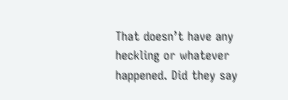That doesn’t have any heckling or whatever happened. Did they say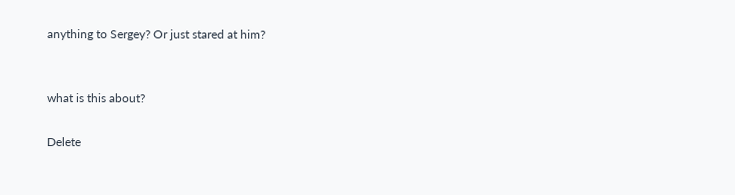anything to Sergey? Or just stared at him?


what is this about?

Delete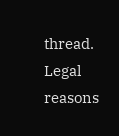thread. Legal reasons